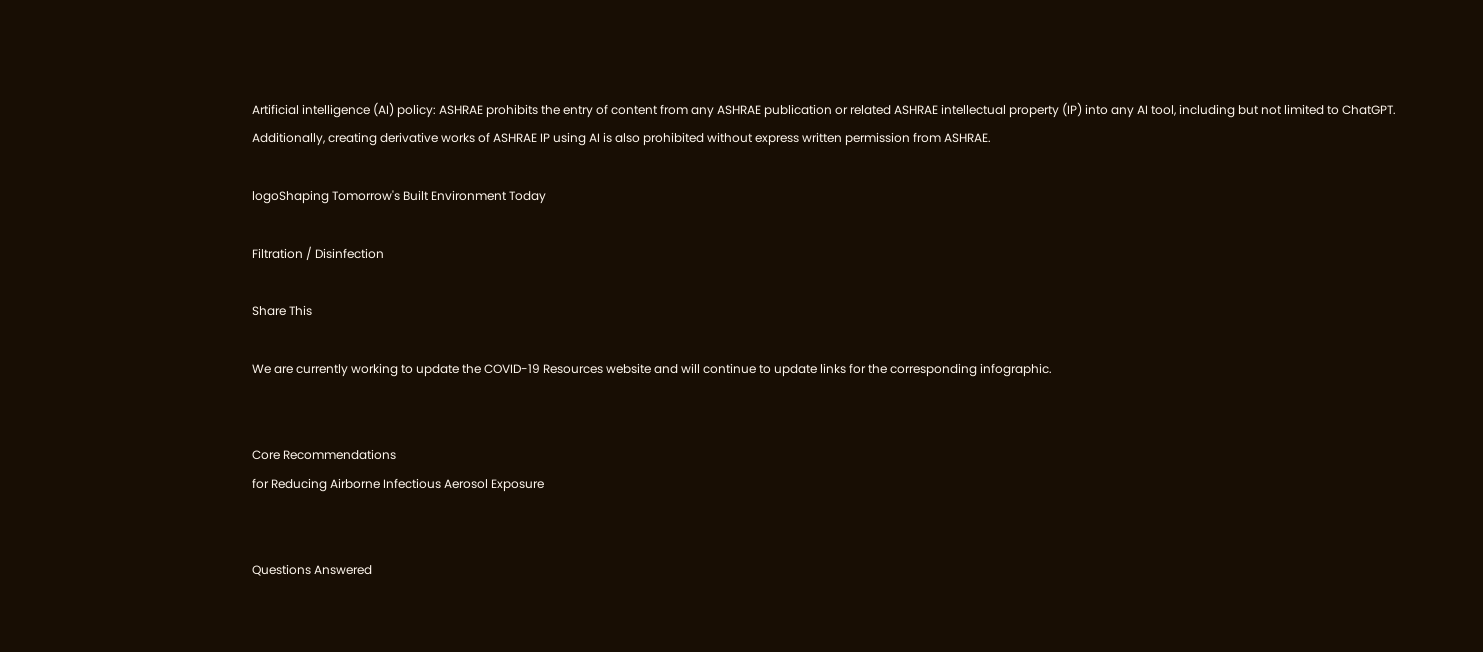Artificial intelligence (AI) policy: ASHRAE prohibits the entry of content from any ASHRAE publication or related ASHRAE intellectual property (IP) into any AI tool, including but not limited to ChatGPT. Additionally, creating derivative works of ASHRAE IP using AI is also prohibited without express written permission from ASHRAE.

logoShaping Tomorrow's Built Environment Today

Filtration / Disinfection

Share This

We are currently working to update the COVID-19 Resources website and will continue to update links for the corresponding infographic.


Core Recommendations
for Reducing Airborne Infectious Aerosol Exposure


Questions Answered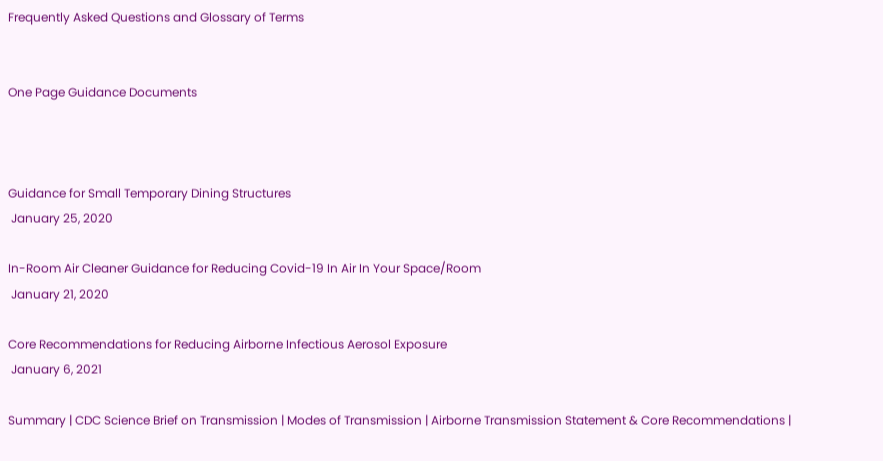Frequently Asked Questions and Glossary of Terms


One Page Guidance Documents



Guidance for Small Temporary Dining Structures
 January 25, 2020

In-Room Air Cleaner Guidance for Reducing Covid-19 In Air In Your Space/Room
 January 21, 2020

Core Recommendations for Reducing Airborne Infectious Aerosol Exposure
 January 6, 2021

Summary | CDC Science Brief on Transmission | Modes of Transmission | Airborne Transmission Statement & Core Recommendations |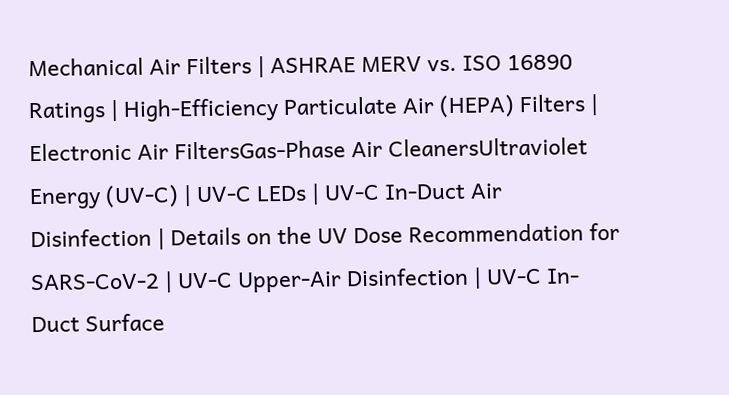Mechanical Air Filters | ASHRAE MERV vs. ISO 16890 Ratings | High-Efficiency Particulate Air (HEPA) Filters | Electronic Air FiltersGas-Phase Air CleanersUltraviolet Energy (UV-C) | UV-C LEDs | UV-C In-Duct Air Disinfection | Details on the UV Dose Recommendation for SARS-CoV-2 | UV-C Upper-Air Disinfection | UV-C In-Duct Surface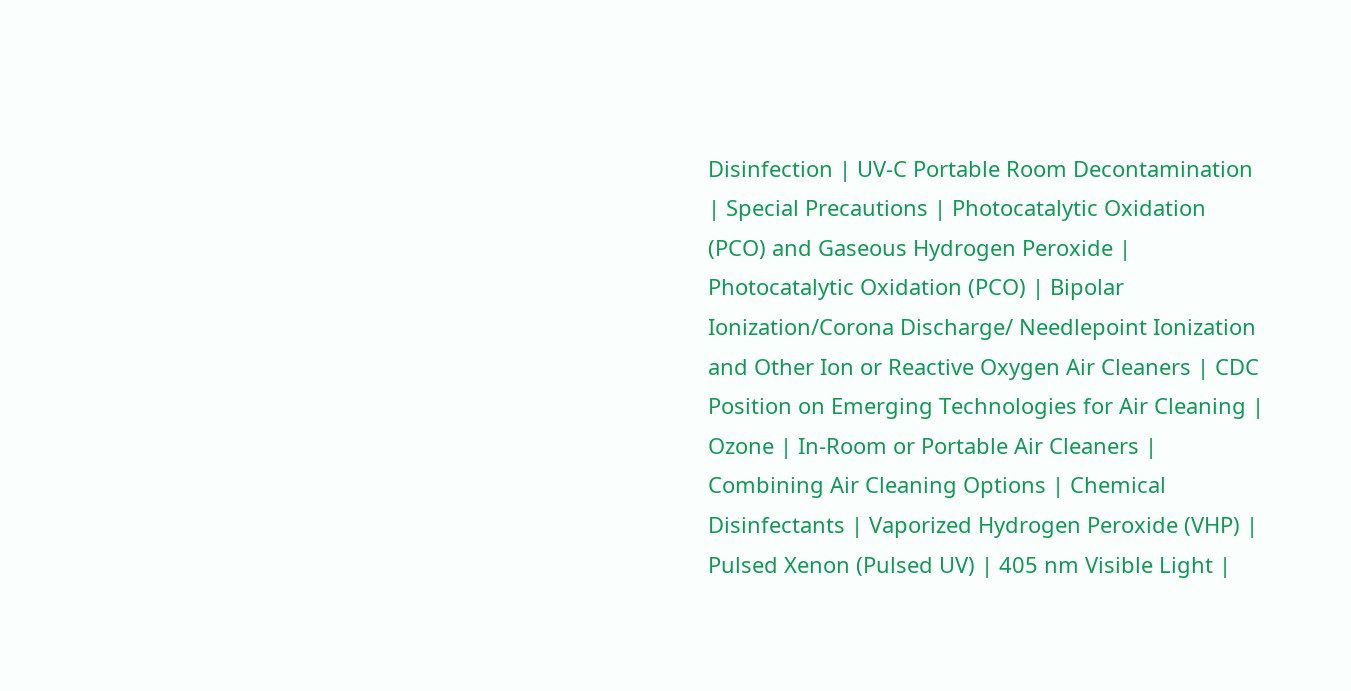Disinfection | UV-C Portable Room Decontamination | Special Precautions | Photocatalytic Oxidation (PCO) and Gaseous Hydrogen Peroxide | Photocatalytic Oxidation (PCO) | Bipolar Ionization/Corona Discharge/ Needlepoint Ionization and Other Ion or Reactive Oxygen Air Cleaners | CDC Position on Emerging Technologies for Air Cleaning | Ozone | In-Room or Portable Air Cleaners | Combining Air Cleaning Options | Chemical Disinfectants | Vaporized Hydrogen Peroxide (VHP) | Pulsed Xenon (Pulsed UV) | 405 nm Visible Light |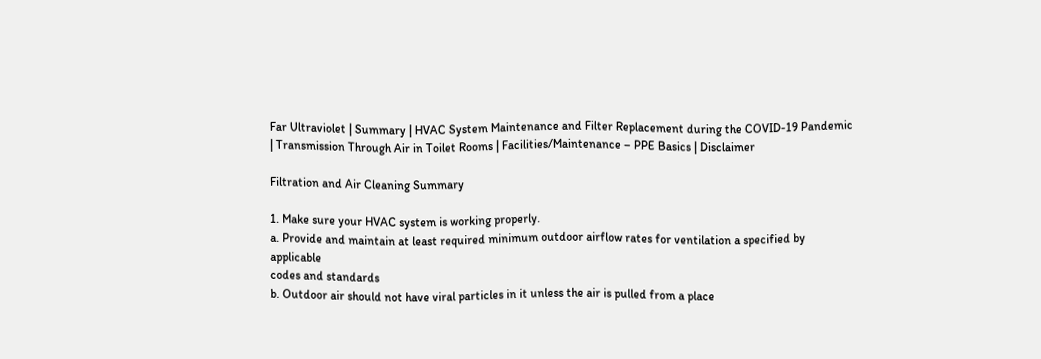Far Ultraviolet | Summary | HVAC System Maintenance and Filter Replacement during the COVID-19 Pandemic | Transmission Through Air in Toilet Rooms | Facilities/Maintenance – PPE Basics | Disclaimer

Filtration and Air Cleaning Summary

1. Make sure your HVAC system is working properly.
a. Provide and maintain at least required minimum outdoor airflow rates for ventilation a specified by applicable
codes and standards
b. Outdoor air should not have viral particles in it unless the air is pulled from a place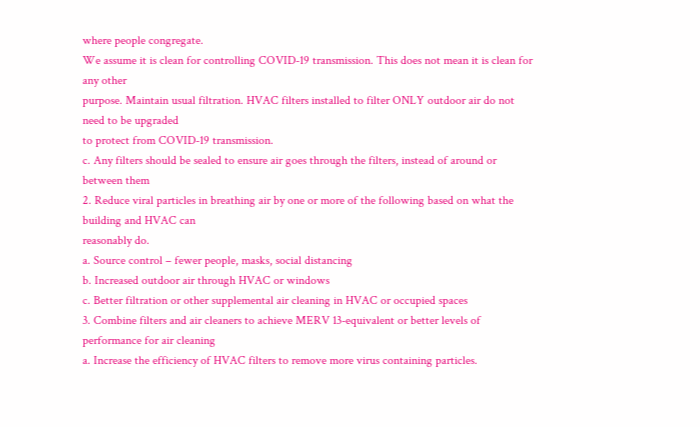where people congregate.
We assume it is clean for controlling COVID-19 transmission. This does not mean it is clean for any other
purpose. Maintain usual filtration. HVAC filters installed to filter ONLY outdoor air do not need to be upgraded
to protect from COVID-19 transmission.
c. Any filters should be sealed to ensure air goes through the filters, instead of around or between them
2. Reduce viral particles in breathing air by one or more of the following based on what the building and HVAC can
reasonably do.
a. Source control – fewer people, masks, social distancing
b. Increased outdoor air through HVAC or windows
c. Better filtration or other supplemental air cleaning in HVAC or occupied spaces
3. Combine filters and air cleaners to achieve MERV 13-equivalent or better levels of performance for air cleaning
a. Increase the efficiency of HVAC filters to remove more virus containing particles.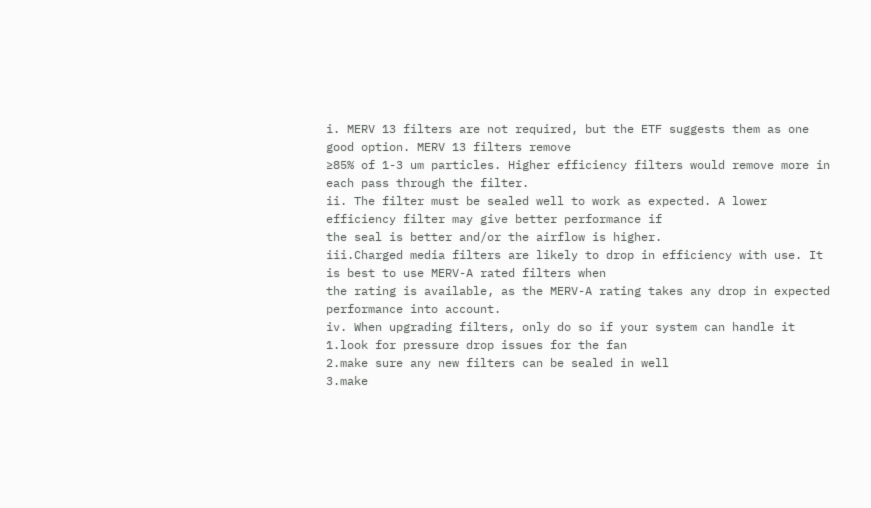i. MERV 13 filters are not required, but the ETF suggests them as one good option. MERV 13 filters remove
≥85% of 1-3 um particles. Higher efficiency filters would remove more in each pass through the filter.
ii. The filter must be sealed well to work as expected. A lower efficiency filter may give better performance if
the seal is better and/or the airflow is higher.
iii.Charged media filters are likely to drop in efficiency with use. It is best to use MERV-A rated filters when
the rating is available, as the MERV-A rating takes any drop in expected performance into account.
iv. When upgrading filters, only do so if your system can handle it
1.look for pressure drop issues for the fan
2.make sure any new filters can be sealed in well
3.make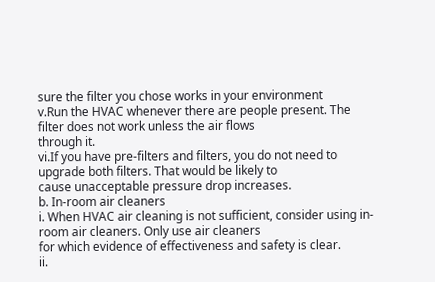sure the filter you chose works in your environment
v.Run the HVAC whenever there are people present. The filter does not work unless the air flows
through it.
vi.If you have pre-filters and filters, you do not need to upgrade both filters. That would be likely to
cause unacceptable pressure drop increases.
b. In-room air cleaners
i. When HVAC air cleaning is not sufficient, consider using in-room air cleaners. Only use air cleaners
for which evidence of effectiveness and safety is clear.
ii.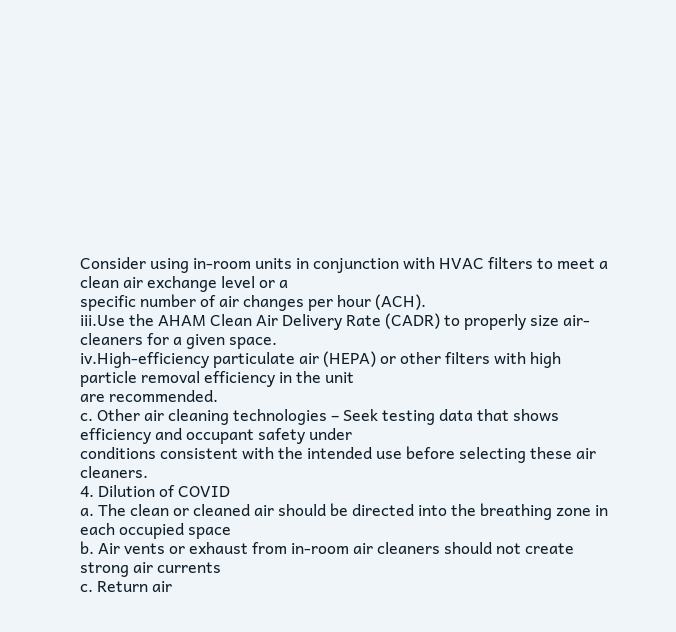Consider using in-room units in conjunction with HVAC filters to meet a clean air exchange level or a
specific number of air changes per hour (ACH).
iii.Use the AHAM Clean Air Delivery Rate (CADR) to properly size air-cleaners for a given space.
iv.High-efficiency particulate air (HEPA) or other filters with high particle removal efficiency in the unit
are recommended.
c. Other air cleaning technologies – Seek testing data that shows efficiency and occupant safety under
conditions consistent with the intended use before selecting these air cleaners.
4. Dilution of COVID
a. The clean or cleaned air should be directed into the breathing zone in each occupied space
b. Air vents or exhaust from in-room air cleaners should not create strong air currents
c. Return air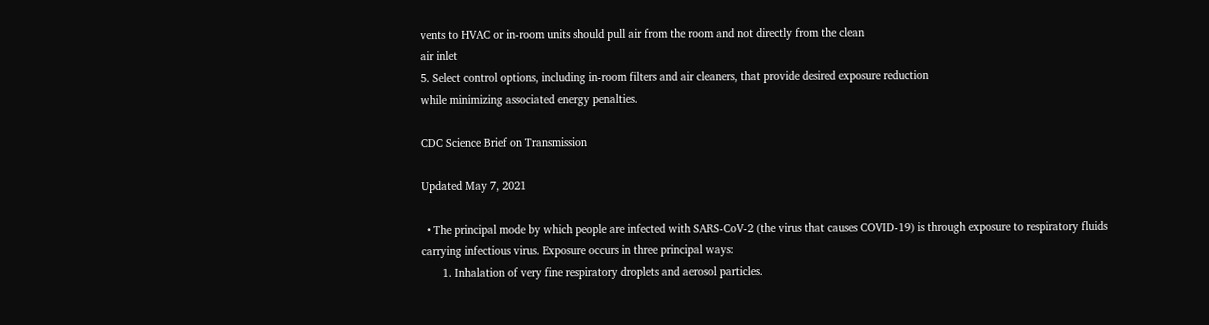vents to HVAC or in-room units should pull air from the room and not directly from the clean
air inlet
5. Select control options, including in-room filters and air cleaners, that provide desired exposure reduction
while minimizing associated energy penalties.

CDC Science Brief on Transmission

Updated May 7, 2021

  • The principal mode by which people are infected with SARS-CoV-2 (the virus that causes COVID-19) is through exposure to respiratory fluids carrying infectious virus. Exposure occurs in three principal ways:
       1. Inhalation of very fine respiratory droplets and aerosol particles.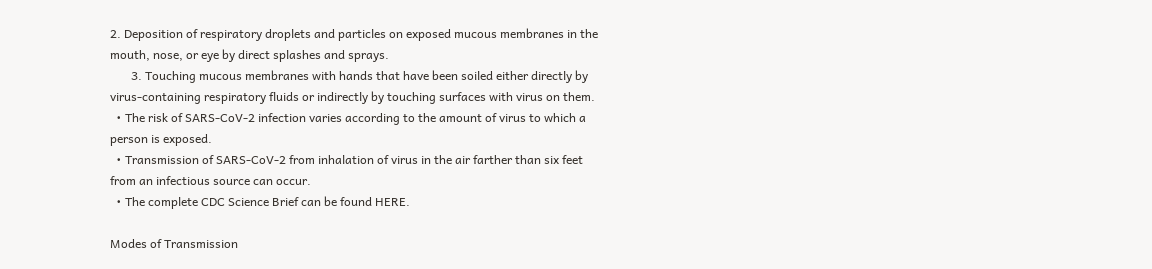2. Deposition of respiratory droplets and particles on exposed mucous membranes in the mouth, nose, or eye by direct splashes and sprays.
       3. Touching mucous membranes with hands that have been soiled either directly by virus-containing respiratory fluids or indirectly by touching surfaces with virus on them.
  • The risk of SARS-CoV-2 infection varies according to the amount of virus to which a person is exposed.
  • Transmission of SARS-CoV-2 from inhalation of virus in the air farther than six feet from an infectious source can occur.
  • The complete CDC Science Brief can be found HERE.

Modes of Transmission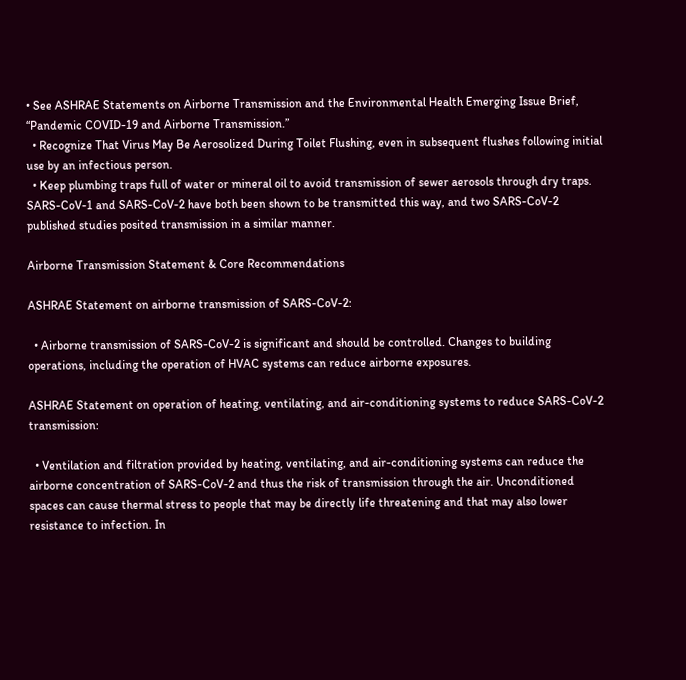• See ASHRAE Statements on Airborne Transmission and the Environmental Health Emerging Issue Brief, “Pandemic COVID-19 and Airborne Transmission.”
  • Recognize That Virus May Be Aerosolized During Toilet Flushing, even in subsequent flushes following initial use by an infectious person.
  • Keep plumbing traps full of water or mineral oil to avoid transmission of sewer aerosols through dry traps. SARS-CoV-1 and SARS-CoV-2 have both been shown to be transmitted this way, and two SARS-CoV-2 published studies posited transmission in a similar manner.

Airborne Transmission Statement & Core Recommendations

ASHRAE Statement on airborne transmission of SARS-CoV-2:

  • Airborne transmission of SARS-CoV-2 is significant and should be controlled. Changes to building operations, including the operation of HVAC systems can reduce airborne exposures.

ASHRAE Statement on operation of heating, ventilating, and air-conditioning systems to reduce SARS-CoV-2 transmission:

  • Ventilation and filtration provided by heating, ventilating, and air-conditioning systems can reduce the airborne concentration of SARS-CoV-2 and thus the risk of transmission through the air. Unconditioned spaces can cause thermal stress to people that may be directly life threatening and that may also lower resistance to infection. In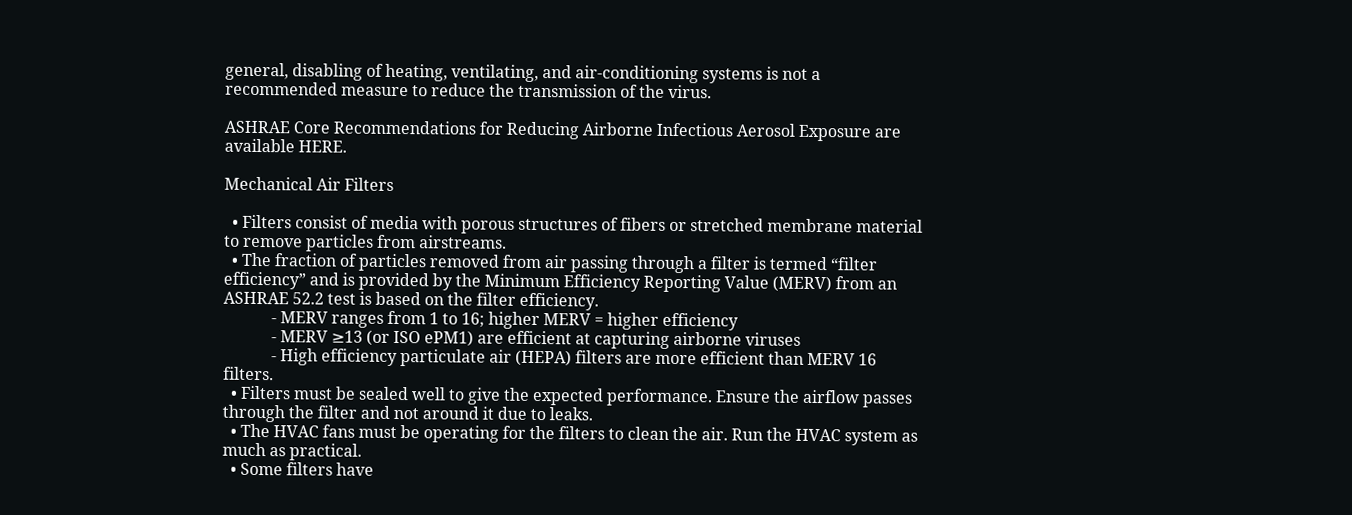general, disabling of heating, ventilating, and air-conditioning systems is not a recommended measure to reduce the transmission of the virus.

ASHRAE Core Recommendations for Reducing Airborne Infectious Aerosol Exposure are available HERE.

Mechanical Air Filters

  • Filters consist of media with porous structures of fibers or stretched membrane material to remove particles from airstreams.
  • The fraction of particles removed from air passing through a filter is termed “filter efficiency” and is provided by the Minimum Efficiency Reporting Value (MERV) from an ASHRAE 52.2 test is based on the filter efficiency.
            - MERV ranges from 1 to 16; higher MERV = higher efficiency
            - MERV ≥13 (or ISO ePM1) are efficient at capturing airborne viruses
            - High efficiency particulate air (HEPA) filters are more efficient than MERV 16 filters.
  • Filters must be sealed well to give the expected performance. Ensure the airflow passes through the filter and not around it due to leaks.
  • The HVAC fans must be operating for the filters to clean the air. Run the HVAC system as much as practical.
  • Some filters have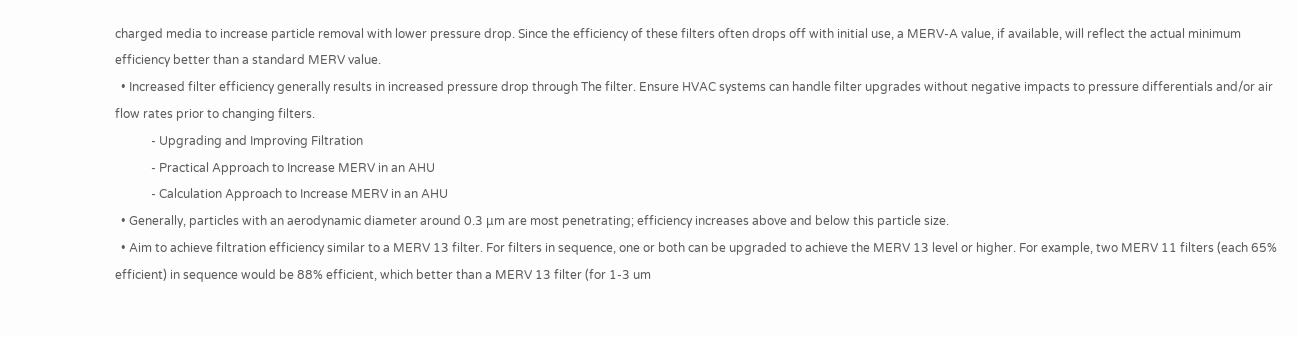charged media to increase particle removal with lower pressure drop. Since the efficiency of these filters often drops off with initial use, a MERV-A value, if available, will reflect the actual minimum efficiency better than a standard MERV value.
  • Increased filter efficiency generally results in increased pressure drop through The filter. Ensure HVAC systems can handle filter upgrades without negative impacts to pressure differentials and/or air flow rates prior to changing filters.
            - Upgrading and Improving Filtration
            - Practical Approach to Increase MERV in an AHU
            - Calculation Approach to Increase MERV in an AHU
  • Generally, particles with an aerodynamic diameter around 0.3 μm are most penetrating; efficiency increases above and below this particle size.
  • Aim to achieve filtration efficiency similar to a MERV 13 filter. For filters in sequence, one or both can be upgraded to achieve the MERV 13 level or higher. For example, two MERV 11 filters (each 65% efficient) in sequence would be 88% efficient, which better than a MERV 13 filter (for 1-3 um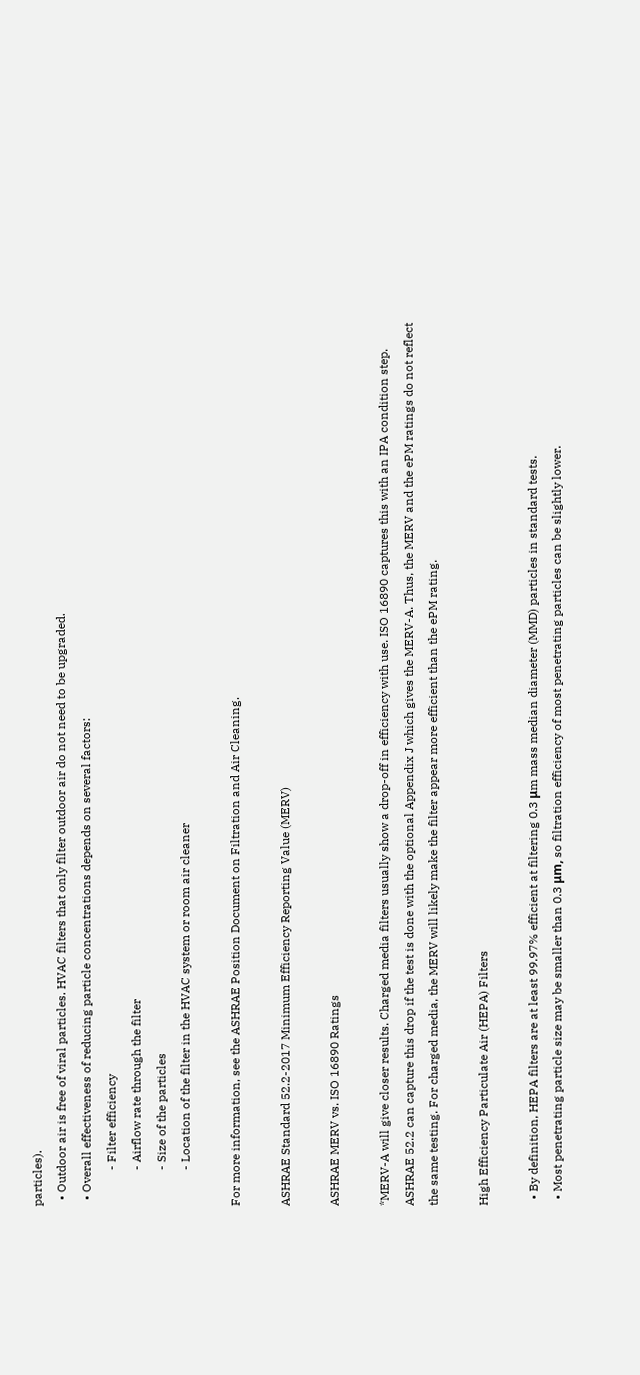particles).
  • Outdoor air is free of viral particles. HVAC filters that only filter outdoor air do not need to be upgraded.
  • Overall effectiveness of reducing particle concentrations depends on several factors:
            - Filter efficiency
            - Airflow rate through the filter
            - Size of the particles
            - Location of the filter in the HVAC system or room air cleaner

For more information, see the ASHRAE Position Document on Filtration and Air Cleaning.

ASHRAE Standard 52.2-2017 Minimum Efficiency Reporting Value (MERV)

ASHRAE MERV vs. ISO 16890 Ratings

*MERV-A will give closer results. Charged media filters usually show a drop-off in efficiency with use. ISO 16890 captures this with an IPA condition step. ASHRAE 52.2 can capture this drop if the test is done with the optional Appendix J which gives the MERV-A. Thus, the MERV and the ePM ratings do not reflect the same testing. For charged media, the MERV will likely make the filter appear more efficient than the ePM rating.

High Efficiency Particulate Air (HEPA) Filters

  • By definition, HEPA filters are at least 99.97% efficient at filtering 0.3 μm mass median diameter (MMD) particles in standard tests.
  • Most penetrating particle size may be smaller than 0.3 μm, so filtration efficiency of most penetrating particles can be slightly lower.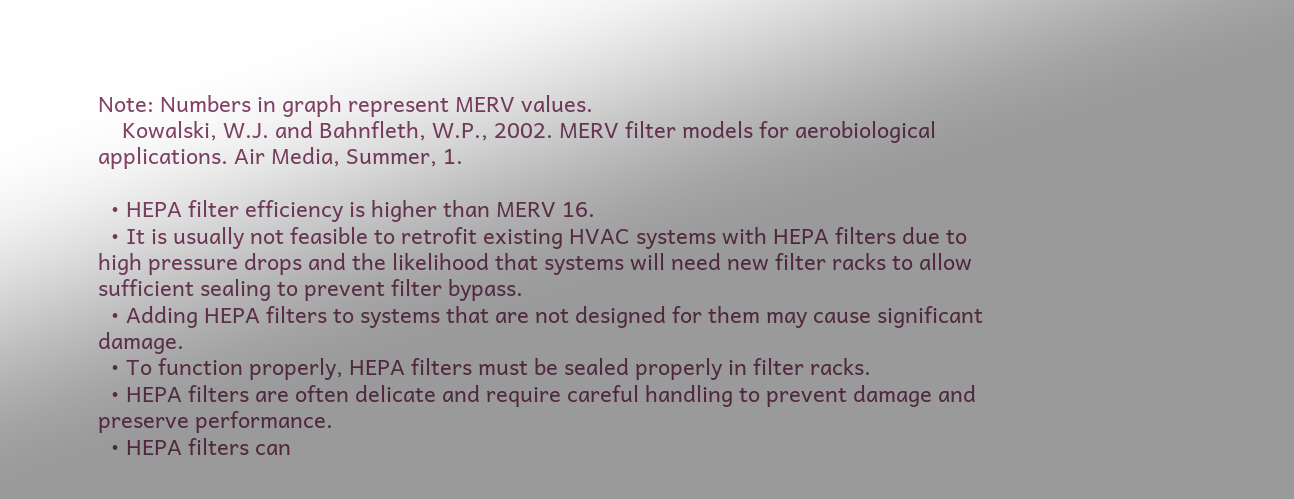Note: Numbers in graph represent MERV values.
    Kowalski, W.J. and Bahnfleth, W.P., 2002. MERV filter models for aerobiological applications. Air Media, Summer, 1.

  • HEPA filter efficiency is higher than MERV 16.
  • It is usually not feasible to retrofit existing HVAC systems with HEPA filters due to high pressure drops and the likelihood that systems will need new filter racks to allow sufficient sealing to prevent filter bypass.
  • Adding HEPA filters to systems that are not designed for them may cause significant damage.
  • To function properly, HEPA filters must be sealed properly in filter racks.
  • HEPA filters are often delicate and require careful handling to prevent damage and preserve performance.
  • HEPA filters can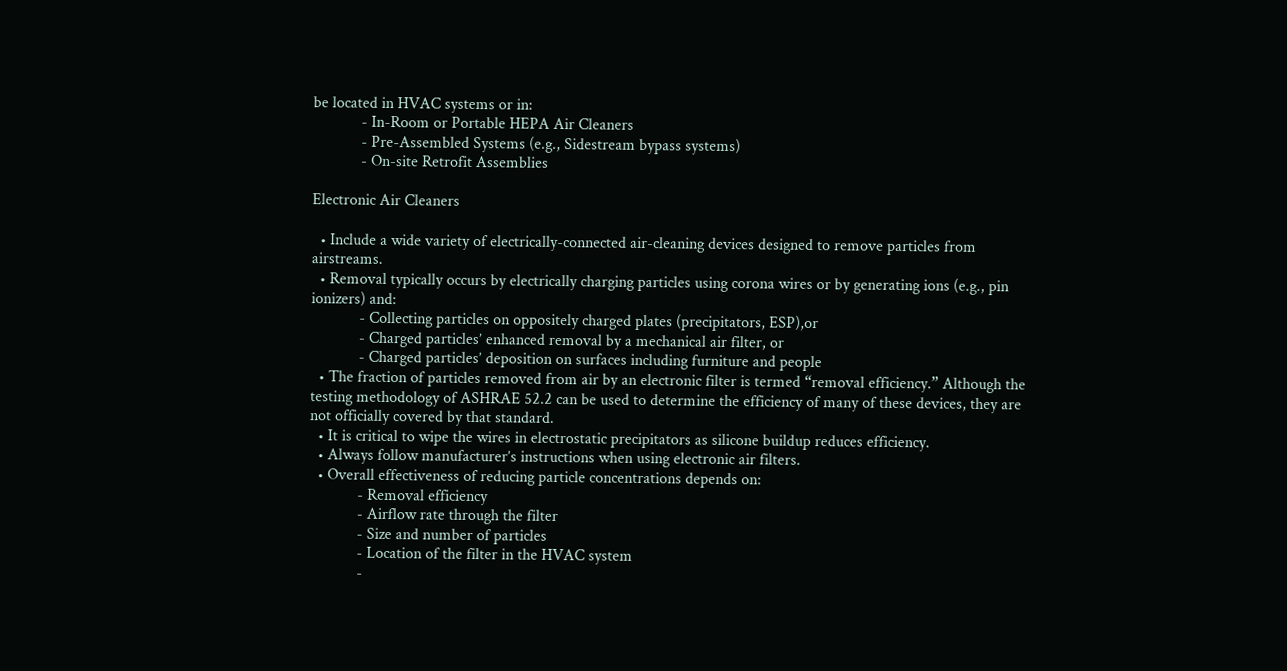be located in HVAC systems or in:
            - In-Room or Portable HEPA Air Cleaners
            - Pre-Assembled Systems (e.g., Sidestream bypass systems)
            - On-site Retrofit Assemblies

Electronic Air Cleaners

  • Include a wide variety of electrically-connected air-cleaning devices designed to remove particles from airstreams.
  • Removal typically occurs by electrically charging particles using corona wires or by generating ions (e.g., pin ionizers) and:
            - Collecting particles on oppositely charged plates (precipitators, ESP),or
            - Charged particles’ enhanced removal by a mechanical air filter, or
            - Charged particles’ deposition on surfaces including furniture and people
  • The fraction of particles removed from air by an electronic filter is termed “removal efficiency.” Although the testing methodology of ASHRAE 52.2 can be used to determine the efficiency of many of these devices, they are not officially covered by that standard.
  • It is critical to wipe the wires in electrostatic precipitators as silicone buildup reduces efficiency.
  • Always follow manufacturer’s instructions when using electronic air filters.
  • Overall effectiveness of reducing particle concentrations depends on:
            - Removal efficiency
            - Airflow rate through the filter
            - Size and number of particles
            - Location of the filter in the HVAC system
            -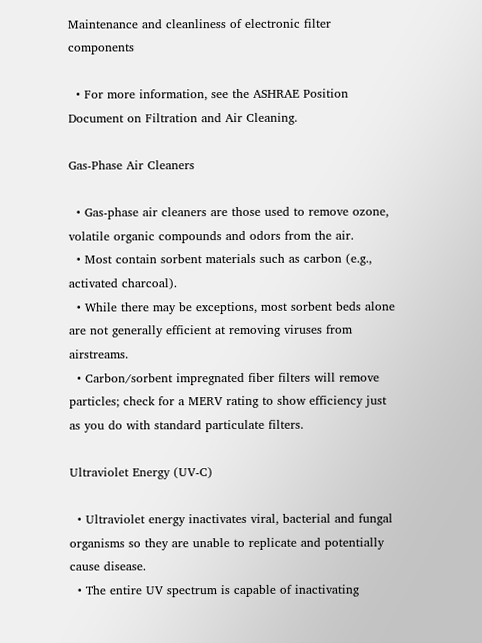Maintenance and cleanliness of electronic filter components

  • For more information, see the ASHRAE Position Document on Filtration and Air Cleaning.

Gas-Phase Air Cleaners

  • Gas-phase air cleaners are those used to remove ozone, volatile organic compounds and odors from the air.
  • Most contain sorbent materials such as carbon (e.g., activated charcoal).
  • While there may be exceptions, most sorbent beds alone are not generally efficient at removing viruses from airstreams.
  • Carbon/sorbent impregnated fiber filters will remove particles; check for a MERV rating to show efficiency just as you do with standard particulate filters.

Ultraviolet Energy (UV-C)

  • Ultraviolet energy inactivates viral, bacterial and fungal organisms so they are unable to replicate and potentially cause disease.
  • The entire UV spectrum is capable of inactivating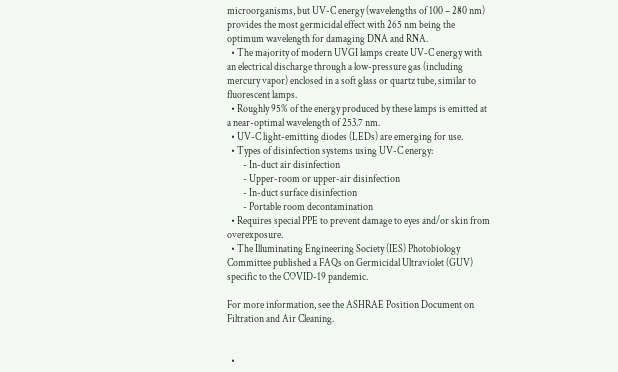microorganisms, but UV-C energy (wavelengths of 100 – 280 nm) provides the most germicidal effect with 265 nm being the optimum wavelength for damaging DNA and RNA.
  • The majority of modern UVGI lamps create UV-C energy with an electrical discharge through a low-pressure gas (including mercury vapor) enclosed in a soft glass or quartz tube, similar to fluorescent lamps.
  • Roughly 95% of the energy produced by these lamps is emitted at a near-optimal wavelength of 253.7 nm.
  • UV-C light-emitting diodes (LEDs) are emerging for use.
  • Types of disinfection systems using UV-C energy:
        - In-duct air disinfection
        - Upper-room or upper-air disinfection
        - In-duct surface disinfection
        - Portable room decontamination
  • Requires special PPE to prevent damage to eyes and/or skin from overexposure.
  • The Illuminating Engineering Society (IES) Photobiology Committee published a FAQs on Germicidal Ultraviolet (GUV) specific to the COVID-19 pandemic.

For more information, see the ASHRAE Position Document on Filtration and Air Cleaning.


  •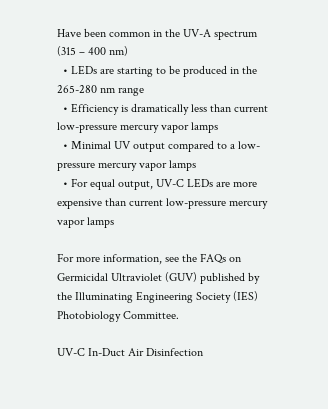Have been common in the UV-A spectrum (315 – 400 nm)
  • LEDs are starting to be produced in the 265-280 nm range
  • Efficiency is dramatically less than current low-pressure mercury vapor lamps
  • Minimal UV output compared to a low-pressure mercury vapor lamps
  • For equal output, UV-C LEDs are more expensive than current low-pressure mercury vapor lamps

For more information, see the FAQs on Germicidal Ultraviolet (GUV) published by the Illuminating Engineering Society (IES) Photobiology Committee.

UV-C In-Duct Air Disinfection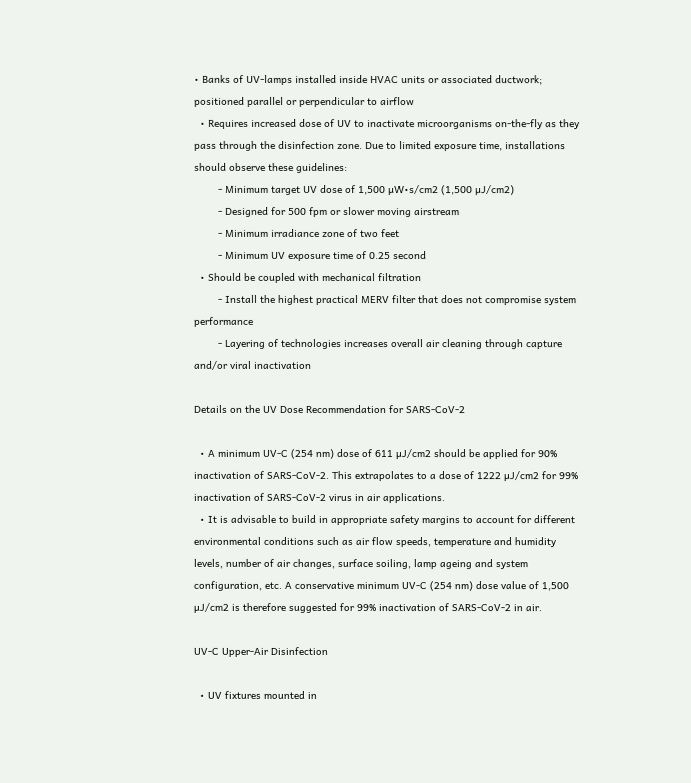• Banks of UV-lamps installed inside HVAC units or associated ductwork; positioned parallel or perpendicular to airflow
  • Requires increased dose of UV to inactivate microorganisms on-the-fly as they pass through the disinfection zone. Due to limited exposure time, installations should observe these guidelines:
        - Minimum target UV dose of 1,500 µW•s/cm2 (1,500 µJ/cm2)
        - Designed for 500 fpm or slower moving airstream
        - Minimum irradiance zone of two feet
        - Minimum UV exposure time of 0.25 second
  • Should be coupled with mechanical filtration
        - Install the highest practical MERV filter that does not compromise system performance
        - Layering of technologies increases overall air cleaning through capture and/or viral inactivation

Details on the UV Dose Recommendation for SARS-CoV-2

  • A minimum UV-C (254 nm) dose of 611 µJ/cm2 should be applied for 90% inactivation of SARS-CoV-2. This extrapolates to a dose of 1222 µJ/cm2 for 99% inactivation of SARS-CoV-2 virus in air applications.
  • It is advisable to build in appropriate safety margins to account for different environmental conditions such as air flow speeds, temperature and humidity levels, number of air changes, surface soiling, lamp ageing and system configuration, etc. A conservative minimum UV-C (254 nm) dose value of 1,500 µJ/cm2 is therefore suggested for 99% inactivation of SARS-CoV-2 in air.

UV-C Upper-Air Disinfection

  • UV fixtures mounted in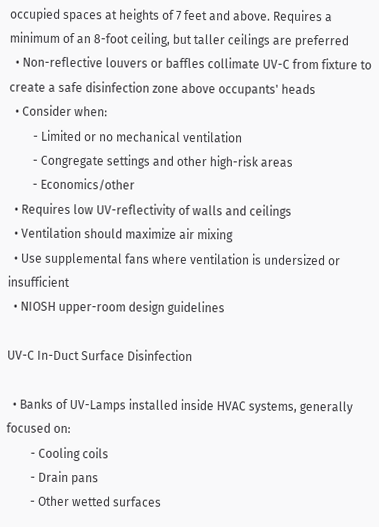occupied spaces at heights of 7 feet and above. Requires a minimum of an 8-foot ceiling, but taller ceilings are preferred
  • Non-reflective louvers or baffles collimate UV-C from fixture to create a safe disinfection zone above occupants' heads
  • Consider when:
        - Limited or no mechanical ventilation
        - Congregate settings and other high-risk areas
        - Economics/other
  • Requires low UV-reflectivity of walls and ceilings
  • Ventilation should maximize air mixing
  • Use supplemental fans where ventilation is undersized or insufficient
  • NIOSH upper-room design guidelines

UV-C In-Duct Surface Disinfection

  • Banks of UV-Lamps installed inside HVAC systems, generally focused on:
        - Cooling coils
        - Drain pans
        - Other wetted surfaces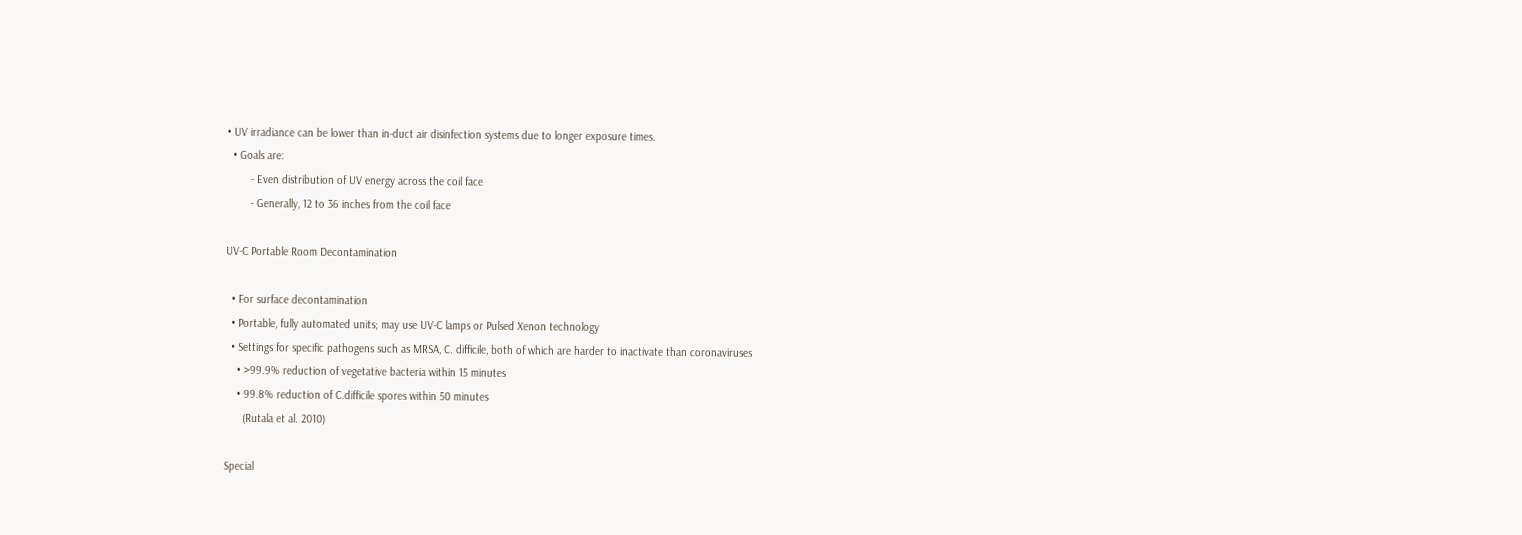• UV irradiance can be lower than in-duct air disinfection systems due to longer exposure times.
  • Goals are:
        - Even distribution of UV energy across the coil face
        - Generally, 12 to 36 inches from the coil face

UV-C Portable Room Decontamination

  • For surface decontamination
  • Portable, fully automated units; may use UV-C lamps or Pulsed Xenon technology
  • Settings for specific pathogens such as MRSA, C. difficile, both of which are harder to inactivate than coronaviruses
    • >99.9% reduction of vegetative bacteria within 15 minutes
    • 99.8% reduction of C.difficile spores within 50 minutes
      (Rutala et al. 2010)

Special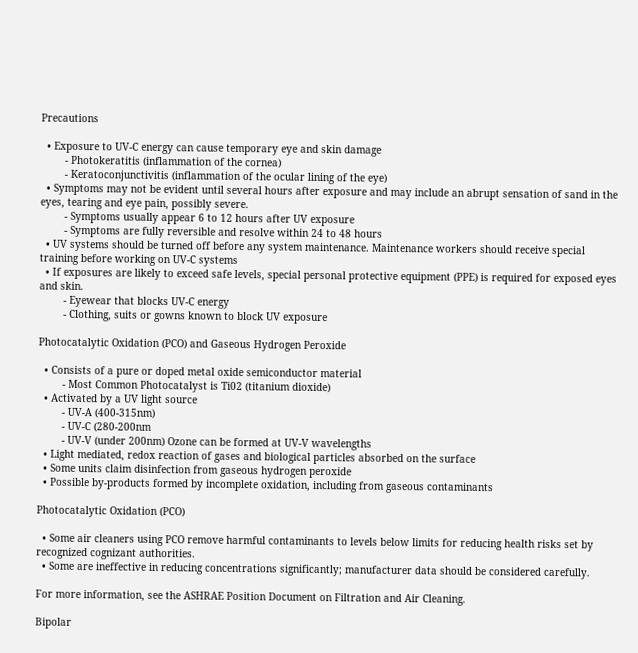Precautions

  • Exposure to UV-C energy can cause temporary eye and skin damage
        - Photokeratitis (inflammation of the cornea)
        - Keratoconjunctivitis (inflammation of the ocular lining of the eye)
  • Symptoms may not be evident until several hours after exposure and may include an abrupt sensation of sand in the eyes, tearing and eye pain, possibly severe.
        - Symptoms usually appear 6 to 12 hours after UV exposure
        - Symptoms are fully reversible and resolve within 24 to 48 hours
  • UV systems should be turned off before any system maintenance. Maintenance workers should receive special training before working on UV-C systems
  • If exposures are likely to exceed safe levels, special personal protective equipment (PPE) is required for exposed eyes and skin.
        - Eyewear that blocks UV-C energy
        - Clothing, suits or gowns known to block UV exposure

Photocatalytic Oxidation (PCO) and Gaseous Hydrogen Peroxide

  • Consists of a pure or doped metal oxide semiconductor material
        - Most Common Photocatalyst is Ti02 (titanium dioxide)
  • Activated by a UV light source
        - UV-A (400-315nm)
        - UV-C (280-200nm
        - UV-V (under 200nm) Ozone can be formed at UV-V wavelengths
  • Light mediated, redox reaction of gases and biological particles absorbed on the surface
  • Some units claim disinfection from gaseous hydrogen peroxide
  • Possible by-products formed by incomplete oxidation, including from gaseous contaminants

Photocatalytic Oxidation (PCO)

  • Some air cleaners using PCO remove harmful contaminants to levels below limits for reducing health risks set by recognized cognizant authorities.
  • Some are ineffective in reducing concentrations significantly; manufacturer data should be considered carefully.

For more information, see the ASHRAE Position Document on Filtration and Air Cleaning.

Bipolar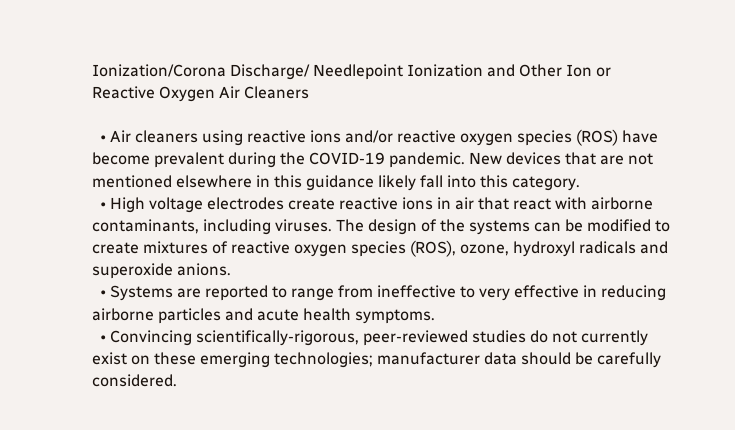Ionization/Corona Discharge/ Needlepoint Ionization and Other Ion or Reactive Oxygen Air Cleaners

  • Air cleaners using reactive ions and/or reactive oxygen species (ROS) have become prevalent during the COVID-19 pandemic. New devices that are not mentioned elsewhere in this guidance likely fall into this category.
  • High voltage electrodes create reactive ions in air that react with airborne contaminants, including viruses. The design of the systems can be modified to create mixtures of reactive oxygen species (ROS), ozone, hydroxyl radicals and superoxide anions.
  • Systems are reported to range from ineffective to very effective in reducing airborne particles and acute health symptoms.
  • Convincing scientifically-rigorous, peer-reviewed studies do not currently exist on these emerging technologies; manufacturer data should be carefully considered.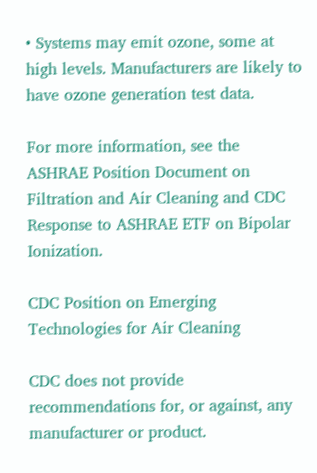• Systems may emit ozone, some at high levels. Manufacturers are likely to have ozone generation test data.

For more information, see the ASHRAE Position Document on Filtration and Air Cleaning and CDC Response to ASHRAE ETF on Bipolar Ionization.

CDC Position on Emerging Technologies for Air Cleaning

CDC does not provide recommendations for, or against, any manufacturer or product.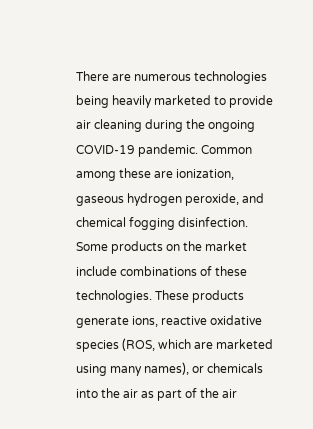There are numerous technologies being heavily marketed to provide air cleaning during the ongoing COVID-19 pandemic. Common among these are ionization, gaseous hydrogen peroxide, and chemical fogging disinfection. Some products on the market include combinations of these technologies. These products generate ions, reactive oxidative species (ROS, which are marketed using many names), or chemicals into the air as part of the air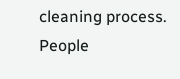cleaning process. People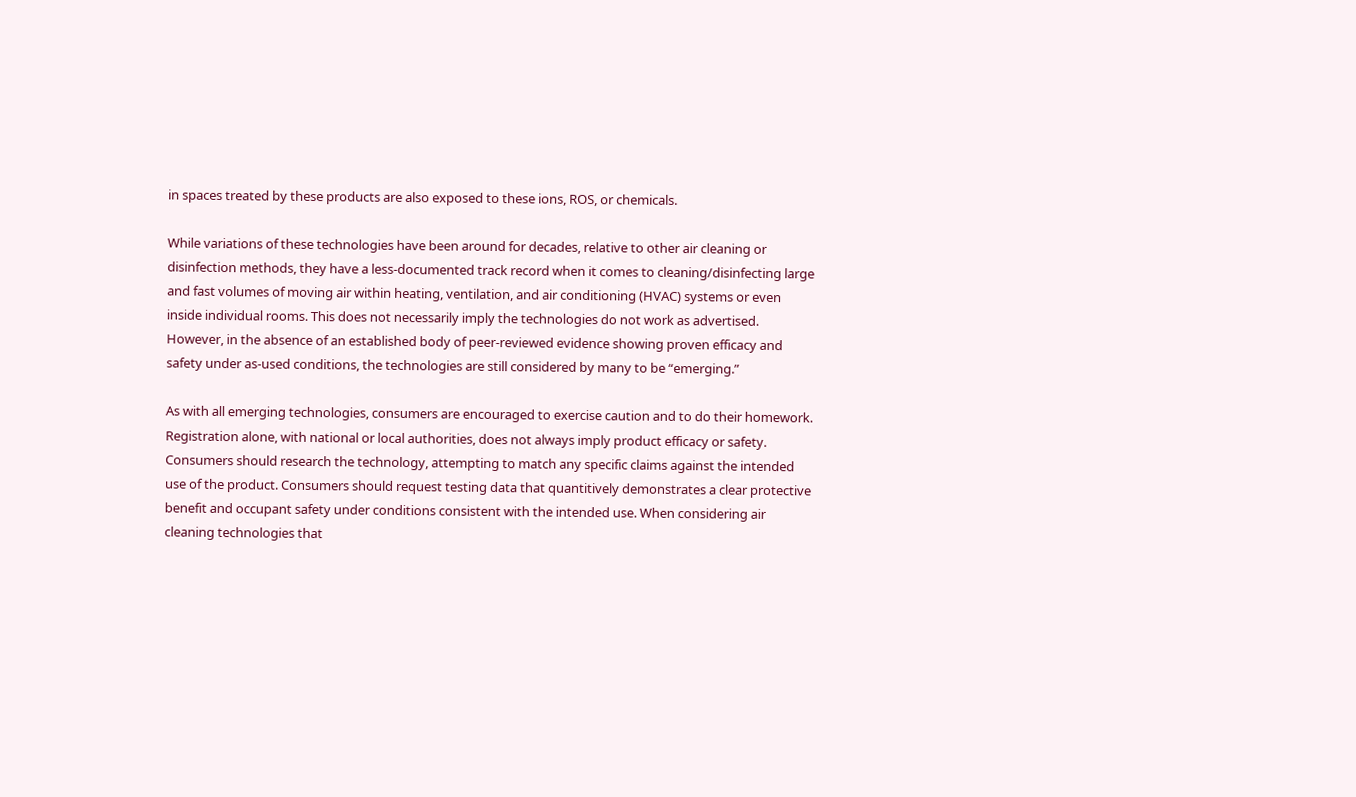in spaces treated by these products are also exposed to these ions, ROS, or chemicals.

While variations of these technologies have been around for decades, relative to other air cleaning or disinfection methods, they have a less-documented track record when it comes to cleaning/disinfecting large and fast volumes of moving air within heating, ventilation, and air conditioning (HVAC) systems or even inside individual rooms. This does not necessarily imply the technologies do not work as advertised. However, in the absence of an established body of peer-reviewed evidence showing proven efficacy and safety under as-used conditions, the technologies are still considered by many to be “emerging.”

As with all emerging technologies, consumers are encouraged to exercise caution and to do their homework. Registration alone, with national or local authorities, does not always imply product efficacy or safety. Consumers should research the technology, attempting to match any specific claims against the intended use of the product. Consumers should request testing data that quantitively demonstrates a clear protective benefit and occupant safety under conditions consistent with the intended use. When considering air cleaning technologies that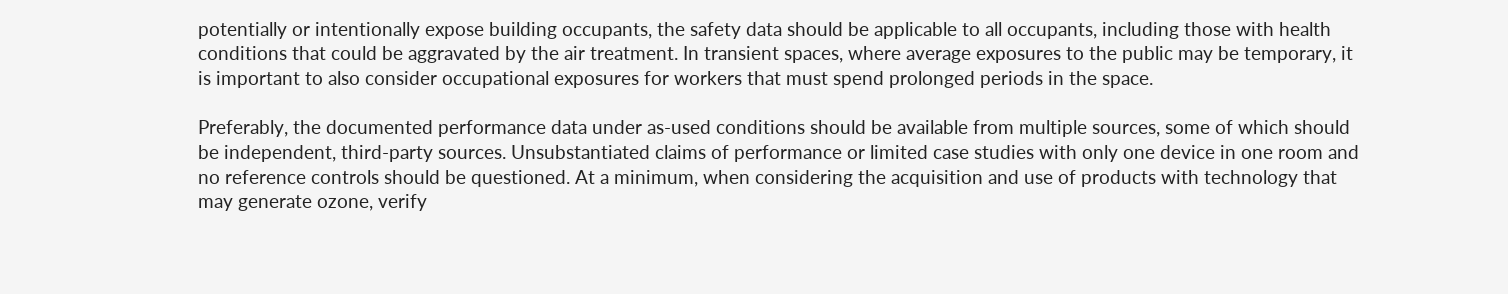potentially or intentionally expose building occupants, the safety data should be applicable to all occupants, including those with health conditions that could be aggravated by the air treatment. In transient spaces, where average exposures to the public may be temporary, it is important to also consider occupational exposures for workers that must spend prolonged periods in the space.

Preferably, the documented performance data under as-used conditions should be available from multiple sources, some of which should be independent, third-party sources. Unsubstantiated claims of performance or limited case studies with only one device in one room and no reference controls should be questioned. At a minimum, when considering the acquisition and use of products with technology that may generate ozone, verify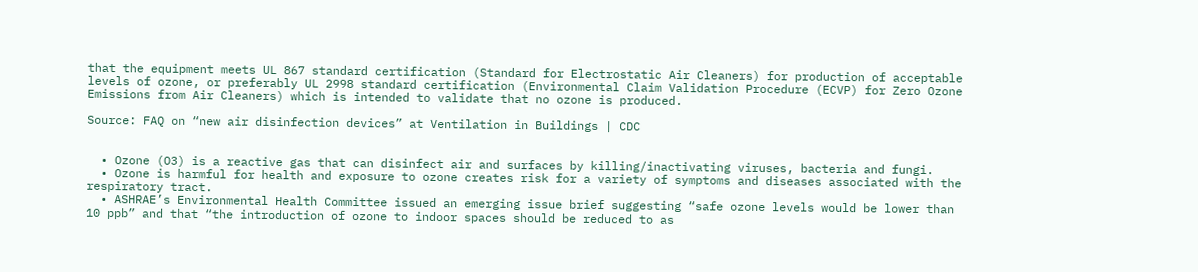that the equipment meets UL 867 standard certification (Standard for Electrostatic Air Cleaners) for production of acceptable levels of ozone, or preferably UL 2998 standard certification (Environmental Claim Validation Procedure (ECVP) for Zero Ozone Emissions from Air Cleaners) which is intended to validate that no ozone is produced.

Source: FAQ on “new air disinfection devices” at Ventilation in Buildings | CDC


  • Ozone (O3) is a reactive gas that can disinfect air and surfaces by killing/inactivating viruses, bacteria and fungi.
  • Ozone is harmful for health and exposure to ozone creates risk for a variety of symptoms and diseases associated with the respiratory tract.
  • ASHRAE’s Environmental Health Committee issued an emerging issue brief suggesting “safe ozone levels would be lower than 10 ppb” and that “the introduction of ozone to indoor spaces should be reduced to as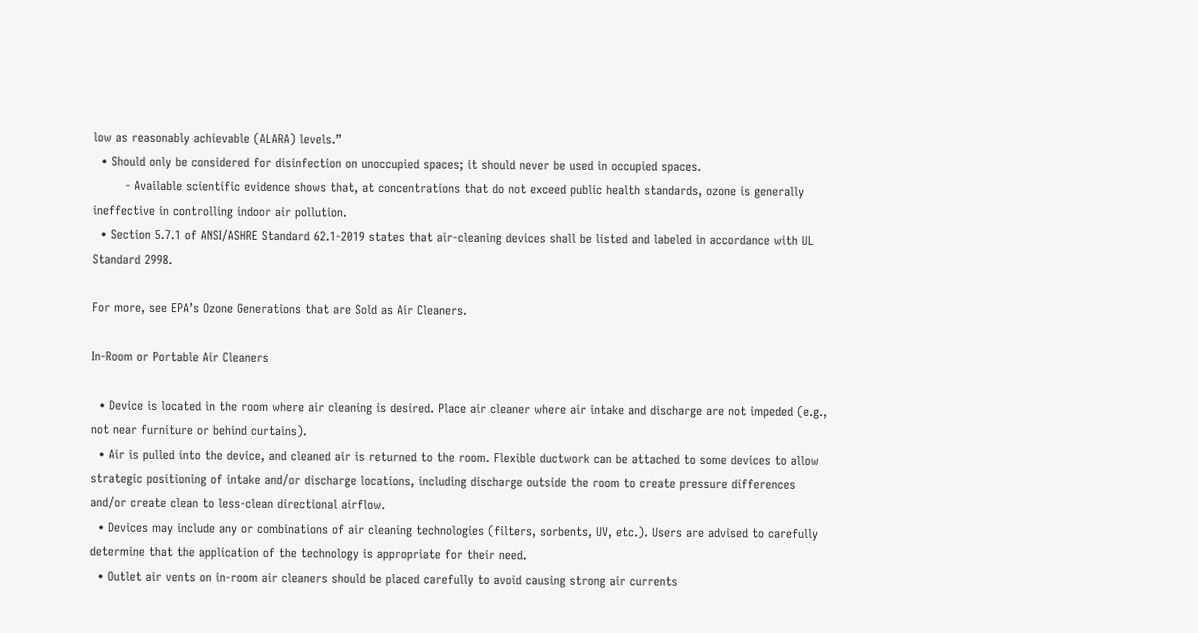low as reasonably achievable (ALARA) levels.”
  • Should only be considered for disinfection on unoccupied spaces; it should never be used in occupied spaces.
        - Available scientific evidence shows that, at concentrations that do not exceed public health standards, ozone is generally ineffective in controlling indoor air pollution.
  • Section 5.7.1 of ANSI/ASHRE Standard 62.1-2019 states that air-cleaning devices shall be listed and labeled in accordance with UL Standard 2998.

For more, see EPA’s Ozone Generations that are Sold as Air Cleaners.

In-Room or Portable Air Cleaners

  • Device is located in the room where air cleaning is desired. Place air cleaner where air intake and discharge are not impeded (e.g., not near furniture or behind curtains).
  • Air is pulled into the device, and cleaned air is returned to the room. Flexible ductwork can be attached to some devices to allow strategic positioning of intake and/or discharge locations, including discharge outside the room to create pressure differences and/or create clean to less-clean directional airflow.
  • Devices may include any or combinations of air cleaning technologies (filters, sorbents, UV, etc.). Users are advised to carefully determine that the application of the technology is appropriate for their need.
  • Outlet air vents on in-room air cleaners should be placed carefully to avoid causing strong air currents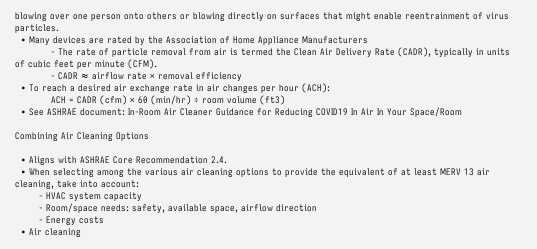blowing over one person onto others or blowing directly on surfaces that might enable reentrainment of virus particles.
  • Many devices are rated by the Association of Home Appliance Manufacturers
            - The rate of particle removal from air is termed the Clean Air Delivery Rate (CADR), typically in units of cubic feet per minute (CFM).
            - CADR ≈ airflow rate × removal efficiency
  • To reach a desired air exchange rate in air changes per hour (ACH):
            ACH = CADR (cfm) × 60 (min/hr) ÷ room volume (ft3)
  • See ASHRAE document: In-Room Air Cleaner Guidance for Reducing COVID19 In Air In Your Space/Room

Combining Air Cleaning Options

  • Aligns with ASHRAE Core Recommendation 2.4.
  • When selecting among the various air cleaning options to provide the equivalent of at least MERV 13 air cleaning, take into account:
        - HVAC system capacity
        - Room/space needs: safety, available space, airflow direction
        - Energy costs
  • Air cleaning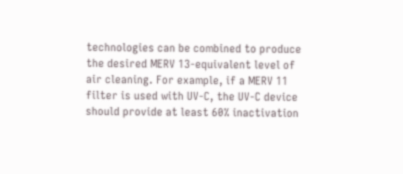technologies can be combined to produce the desired MERV 13-equivalent level of air cleaning. For example, if a MERV 11 filter is used with UV-C, the UV-C device should provide at least 60% inactivation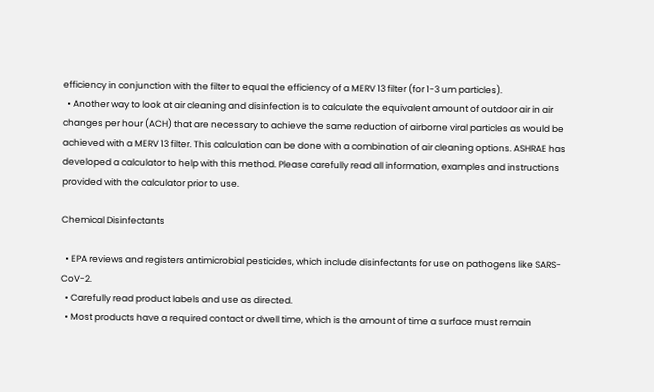efficiency in conjunction with the filter to equal the efficiency of a MERV 13 filter (for 1-3 um particles).
  • Another way to look at air cleaning and disinfection is to calculate the equivalent amount of outdoor air in air changes per hour (ACH) that are necessary to achieve the same reduction of airborne viral particles as would be achieved with a MERV 13 filter. This calculation can be done with a combination of air cleaning options. ASHRAE has developed a calculator to help with this method. Please carefully read all information, examples and instructions provided with the calculator prior to use.

Chemical Disinfectants

  • EPA reviews and registers antimicrobial pesticides, which include disinfectants for use on pathogens like SARS-CoV-2.
  • Carefully read product labels and use as directed.
  • Most products have a required contact or dwell time, which is the amount of time a surface must remain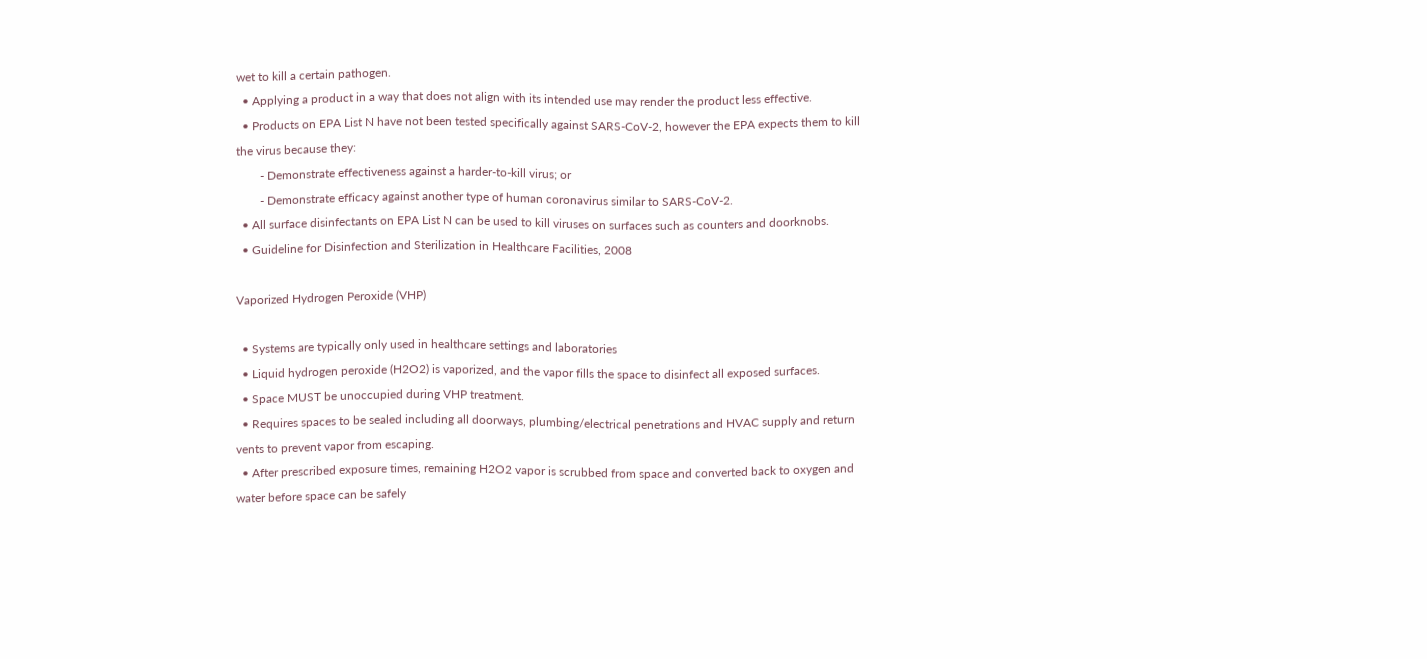wet to kill a certain pathogen.
  • Applying a product in a way that does not align with its intended use may render the product less effective.
  • Products on EPA List N have not been tested specifically against SARS-CoV-2, however the EPA expects them to kill the virus because they:
        - Demonstrate effectiveness against a harder-to-kill virus; or
        - Demonstrate efficacy against another type of human coronavirus similar to SARS-CoV-2.
  • All surface disinfectants on EPA List N can be used to kill viruses on surfaces such as counters and doorknobs.
  • Guideline for Disinfection and Sterilization in Healthcare Facilities, 2008

Vaporized Hydrogen Peroxide (VHP)

  • Systems are typically only used in healthcare settings and laboratories
  • Liquid hydrogen peroxide (H2O2) is vaporized, and the vapor fills the space to disinfect all exposed surfaces.
  • Space MUST be unoccupied during VHP treatment.
  • Requires spaces to be sealed including all doorways, plumbing/electrical penetrations and HVAC supply and return vents to prevent vapor from escaping.
  • After prescribed exposure times, remaining H2O2 vapor is scrubbed from space and converted back to oxygen and water before space can be safely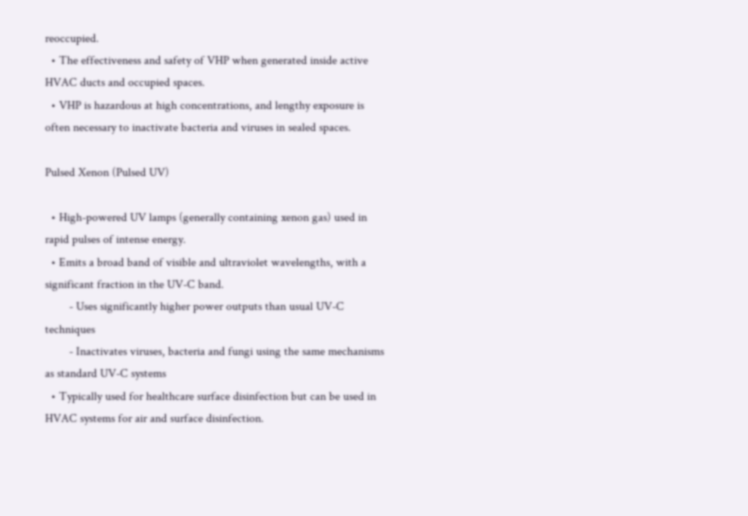reoccupied.
  • The effectiveness and safety of VHP when generated inside active HVAC ducts and occupied spaces.
  • VHP is hazardous at high concentrations, and lengthy exposure is often necessary to inactivate bacteria and viruses in sealed spaces.

Pulsed Xenon (Pulsed UV)

  • High-powered UV lamps (generally containing xenon gas) used in rapid pulses of intense energy.
  • Emits a broad band of visible and ultraviolet wavelengths, with a significant fraction in the UV-C band.
        - Uses significantly higher power outputs than usual UV-C techniques
        - Inactivates viruses, bacteria and fungi using the same mechanisms as standard UV-C systems
  • Typically used for healthcare surface disinfection but can be used in HVAC systems for air and surface disinfection.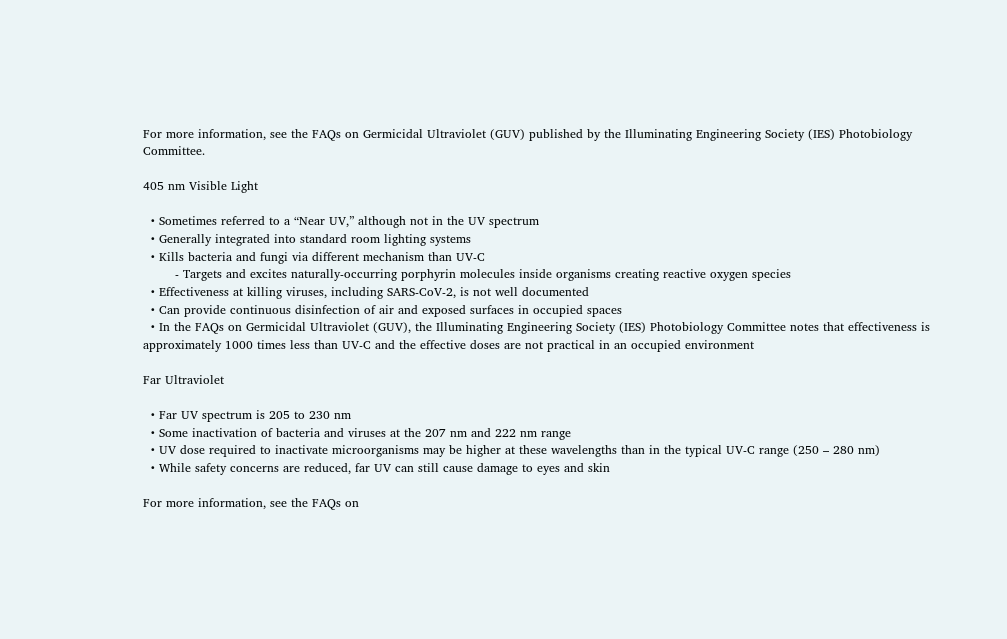For more information, see the FAQs on Germicidal Ultraviolet (GUV) published by the Illuminating Engineering Society (IES) Photobiology Committee.

405 nm Visible Light

  • Sometimes referred to a “Near UV,” although not in the UV spectrum
  • Generally integrated into standard room lighting systems
  • Kills bacteria and fungi via different mechanism than UV-C
        - Targets and excites naturally-occurring porphyrin molecules inside organisms creating reactive oxygen species
  • Effectiveness at killing viruses, including SARS-CoV-2, is not well documented
  • Can provide continuous disinfection of air and exposed surfaces in occupied spaces
  • In the FAQs on Germicidal Ultraviolet (GUV), the Illuminating Engineering Society (IES) Photobiology Committee notes that effectiveness is approximately 1000 times less than UV-C and the effective doses are not practical in an occupied environment

Far Ultraviolet

  • Far UV spectrum is 205 to 230 nm
  • Some inactivation of bacteria and viruses at the 207 nm and 222 nm range
  • UV dose required to inactivate microorganisms may be higher at these wavelengths than in the typical UV-C range (250 – 280 nm)
  • While safety concerns are reduced, far UV can still cause damage to eyes and skin

For more information, see the FAQs on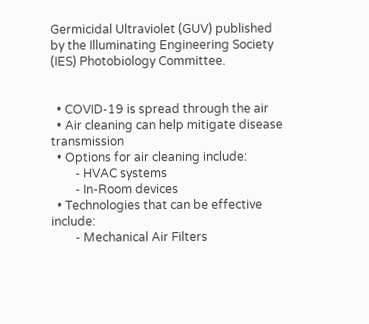Germicidal Ultraviolet (GUV) published by the Illuminating Engineering Society (IES) Photobiology Committee.


  • COVID-19 is spread through the air
  • Air cleaning can help mitigate disease transmission
  • Options for air cleaning include:
        - HVAC systems
        - In-Room devices
  • Technologies that can be effective include:
        - Mechanical Air Filters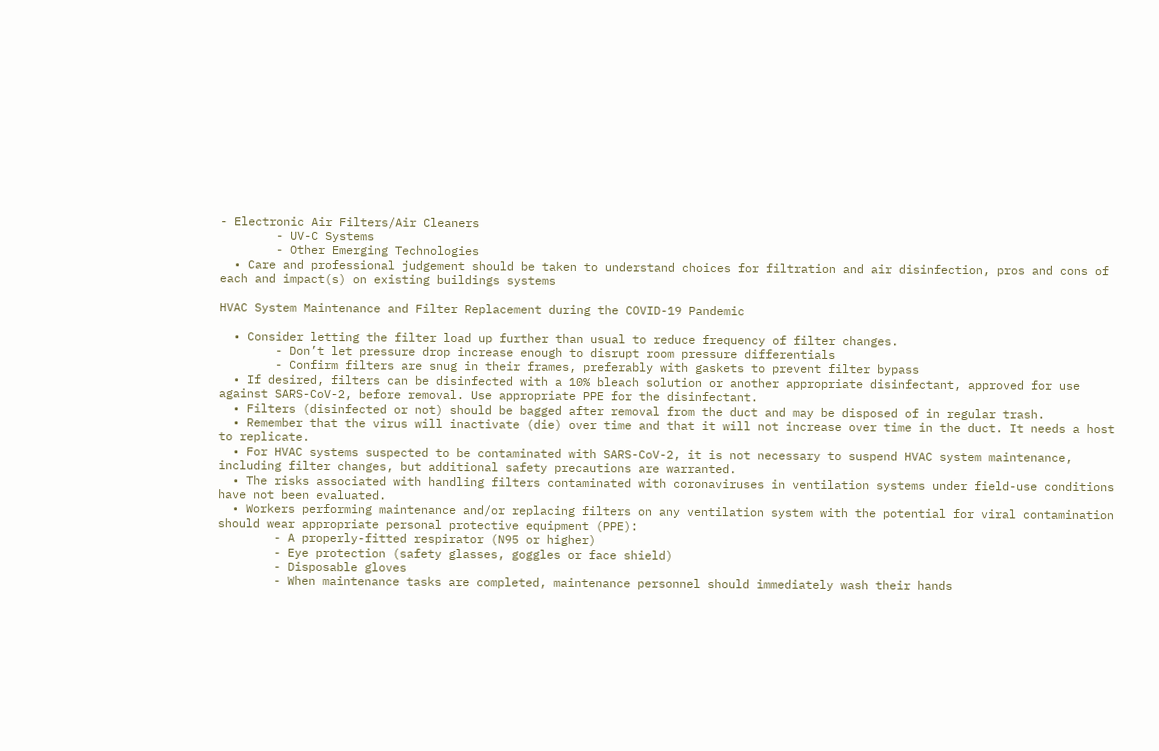- Electronic Air Filters/Air Cleaners
        - UV-C Systems
        - Other Emerging Technologies
  • Care and professional judgement should be taken to understand choices for filtration and air disinfection, pros and cons of each and impact(s) on existing buildings systems

HVAC System Maintenance and Filter Replacement during the COVID-19 Pandemic

  • Consider letting the filter load up further than usual to reduce frequency of filter changes.
        - Don’t let pressure drop increase enough to disrupt room pressure differentials
        - Confirm filters are snug in their frames, preferably with gaskets to prevent filter bypass
  • If desired, filters can be disinfected with a 10% bleach solution or another appropriate disinfectant, approved for use against SARS-CoV-2, before removal. Use appropriate PPE for the disinfectant.
  • Filters (disinfected or not) should be bagged after removal from the duct and may be disposed of in regular trash.
  • Remember that the virus will inactivate (die) over time and that it will not increase over time in the duct. It needs a host to replicate.
  • For HVAC systems suspected to be contaminated with SARS-CoV-2, it is not necessary to suspend HVAC system maintenance, including filter changes, but additional safety precautions are warranted.
  • The risks associated with handling filters contaminated with coronaviruses in ventilation systems under field-use conditions have not been evaluated.
  • Workers performing maintenance and/or replacing filters on any ventilation system with the potential for viral contamination should wear appropriate personal protective equipment (PPE):
        - A properly-fitted respirator (N95 or higher)
        - Eye protection (safety glasses, goggles or face shield)
        - Disposable gloves
        - When maintenance tasks are completed, maintenance personnel should immediately wash their hands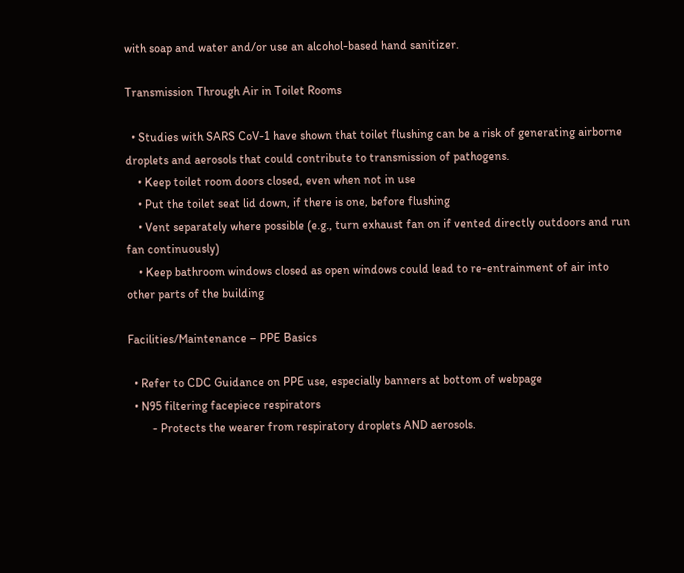with soap and water and/or use an alcohol-based hand sanitizer.

Transmission Through Air in Toilet Rooms

  • Studies with SARS CoV-1 have shown that toilet flushing can be a risk of generating airborne droplets and aerosols that could contribute to transmission of pathogens.
    • Keep toilet room doors closed, even when not in use
    • Put the toilet seat lid down, if there is one, before flushing
    • Vent separately where possible (e.g., turn exhaust fan on if vented directly outdoors and run fan continuously)
    • Keep bathroom windows closed as open windows could lead to re-entrainment of air into other parts of the building

Facilities/Maintenance – PPE Basics

  • Refer to CDC Guidance on PPE use, especially banners at bottom of webpage
  • N95 filtering facepiece respirators
        - Protects the wearer from respiratory droplets AND aerosols.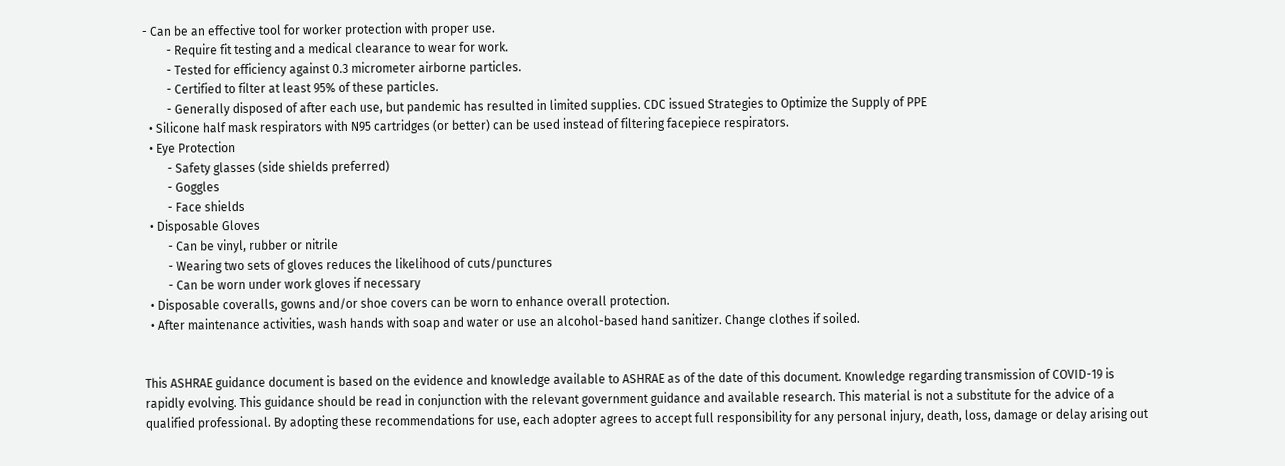- Can be an effective tool for worker protection with proper use.
        - Require fit testing and a medical clearance to wear for work.
        - Tested for efficiency against 0.3 micrometer airborne particles.
        - Certified to filter at least 95% of these particles.
        - Generally disposed of after each use, but pandemic has resulted in limited supplies. CDC issued Strategies to Optimize the Supply of PPE
  • Silicone half mask respirators with N95 cartridges (or better) can be used instead of filtering facepiece respirators.
  • Eye Protection
        - Safety glasses (side shields preferred)
        - Goggles
        - Face shields
  • Disposable Gloves
        - Can be vinyl, rubber or nitrile
        - Wearing two sets of gloves reduces the likelihood of cuts/punctures
        - Can be worn under work gloves if necessary
  • Disposable coveralls, gowns and/or shoe covers can be worn to enhance overall protection.
  • After maintenance activities, wash hands with soap and water or use an alcohol-based hand sanitizer. Change clothes if soiled.


This ASHRAE guidance document is based on the evidence and knowledge available to ASHRAE as of the date of this document. Knowledge regarding transmission of COVID-19 is rapidly evolving. This guidance should be read in conjunction with the relevant government guidance and available research. This material is not a substitute for the advice of a qualified professional. By adopting these recommendations for use, each adopter agrees to accept full responsibility for any personal injury, death, loss, damage or delay arising out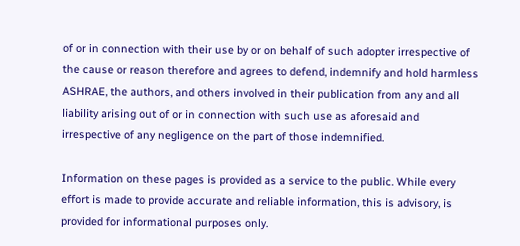of or in connection with their use by or on behalf of such adopter irrespective of the cause or reason therefore and agrees to defend, indemnify and hold harmless ASHRAE, the authors, and others involved in their publication from any and all liability arising out of or in connection with such use as aforesaid and irrespective of any negligence on the part of those indemnified.

Information on these pages is provided as a service to the public. While every effort is made to provide accurate and reliable information, this is advisory, is provided for informational purposes only.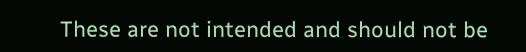These are not intended and should not be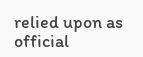relied upon as official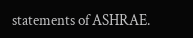statements of ASHRAE.